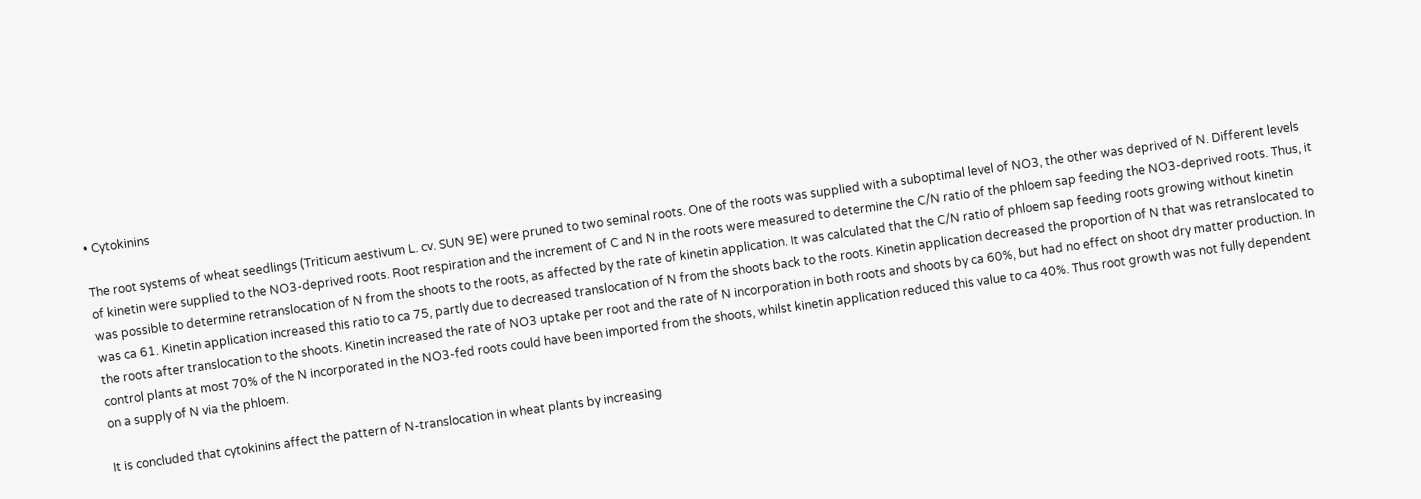• Cytokinins

The root systems of wheat seedlings (Triticum aestivum L. cv. SUN 9E) were pruned to two seminal roots. One of the roots was supplied with a suboptimal level of NO3, the other was deprived of N. Different levels of kinetin were supplied to the NO3-deprived roots. Root respiration and the increment of C and N in the roots were measured to determine the C/N ratio of the phloem sap feeding the NO3-deprived roots. Thus, it was possible to determine retranslocation of N from the shoots to the roots, as affected by the rate of kinetin application. It was calculated that the C/N ratio of phloem sap feeding roots growing without kinetin was ca 61. Kinetin application increased this ratio to ca 75, partly due to decreased translocation of N from the shoots back to the roots. Kinetin application decreased the proportion of N that was retranslocated to the roots after translocation to the shoots. Kinetin increased the rate of NO3 uptake per root and the rate of N incorporation in both roots and shoots by ca 60%, but had no effect on shoot dry matter production. In control plants at most 70% of the N incorporated in the NO3-fed roots could have been imported from the shoots, whilst kinetin application reduced this value to ca 40%. Thus root growth was not fully dependent on a supply of N via the phloem.

It is concluded that cytokinins affect the pattern of N-translocation in wheat plants by increasing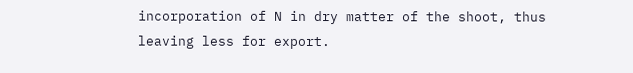incorporation of N in dry matter of the shoot, thus leaving less for export.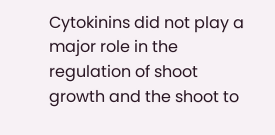Cytokinins did not play a major role in the regulation of shoot growth and the shoot to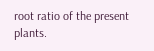root ratio of the present plants.